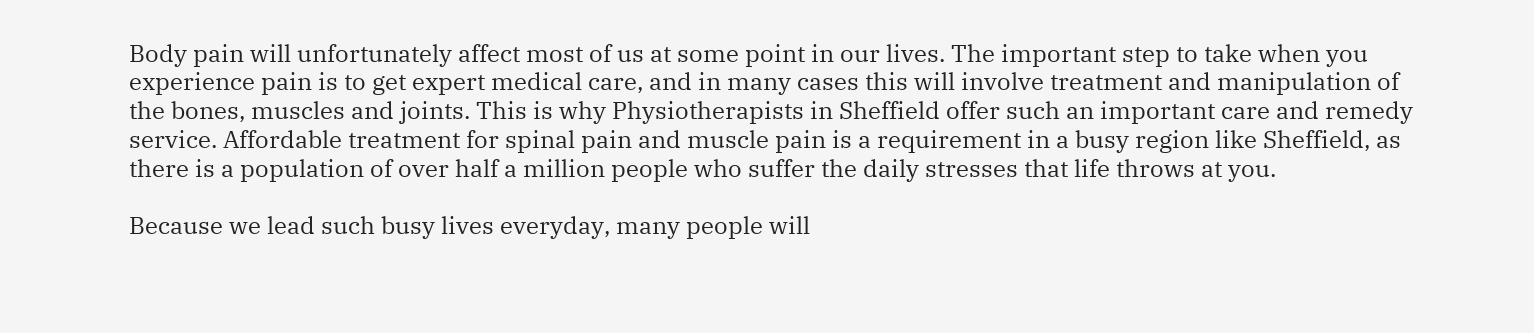Body pain will unfortunately affect most of us at some point in our lives. The important step to take when you experience pain is to get expert medical care, and in many cases this will involve treatment and manipulation of the bones, muscles and joints. This is why Physiotherapists in Sheffield offer such an important care and remedy service. Affordable treatment for spinal pain and muscle pain is a requirement in a busy region like Sheffield, as there is a population of over half a million people who suffer the daily stresses that life throws at you.

Because we lead such busy lives everyday, many people will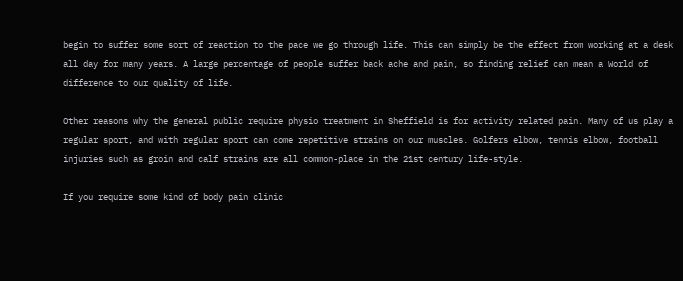begin to suffer some sort of reaction to the pace we go through life. This can simply be the effect from working at a desk all day for many years. A large percentage of people suffer back ache and pain, so finding relief can mean a World of difference to our quality of life.

Other reasons why the general public require physio treatment in Sheffield is for activity related pain. Many of us play a regular sport, and with regular sport can come repetitive strains on our muscles. Golfers elbow, tennis elbow, football injuries such as groin and calf strains are all common-place in the 21st century life-style.

If you require some kind of body pain clinic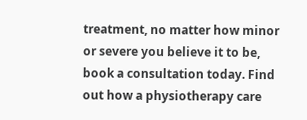treatment, no matter how minor or severe you believe it to be, book a consultation today. Find out how a physiotherapy care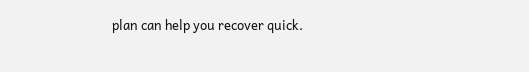plan can help you recover quick.